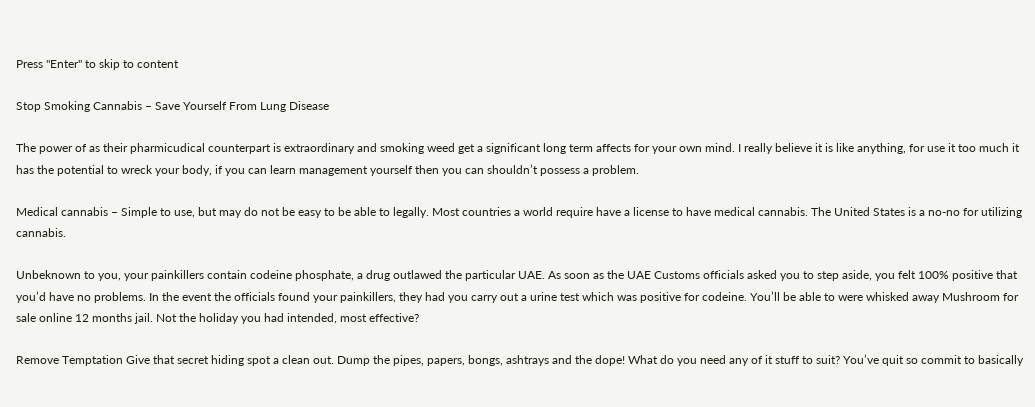Press "Enter" to skip to content

Stop Smoking Cannabis – Save Yourself From Lung Disease

The power of as their pharmicudical counterpart is extraordinary and smoking weed get a significant long term affects for your own mind. I really believe it is like anything, for use it too much it has the potential to wreck your body, if you can learn management yourself then you can shouldn’t possess a problem.

Medical cannabis – Simple to use, but may do not be easy to be able to legally. Most countries a world require have a license to have medical cannabis. The United States is a no-no for utilizing cannabis.

Unbeknown to you, your painkillers contain codeine phosphate, a drug outlawed the particular UAE. As soon as the UAE Customs officials asked you to step aside, you felt 100% positive that you’d have no problems. In the event the officials found your painkillers, they had you carry out a urine test which was positive for codeine. You’ll be able to were whisked away Mushroom for sale online 12 months jail. Not the holiday you had intended, most effective?

Remove Temptation Give that secret hiding spot a clean out. Dump the pipes, papers, bongs, ashtrays and the dope! What do you need any of it stuff to suit? You’ve quit so commit to basically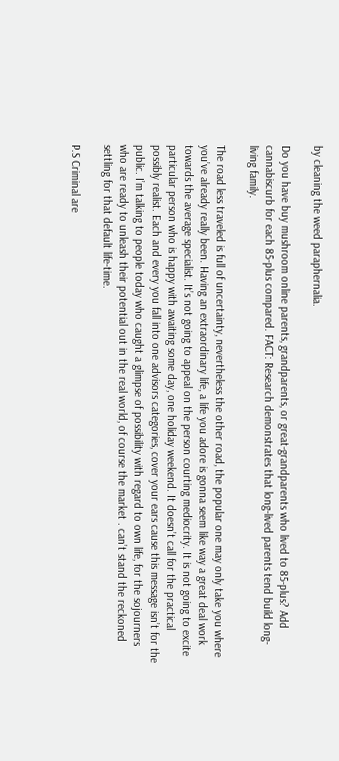by cleaning the weed paraphernalia.

Do you have buy mushroom online parents, grandparents, or great-grandparents who lived to 85-plus? Add cannabiscurb for each 85-plus compared. FACT: Research demonstrates that long-lived parents tend build long-living family.

The road less traveled is full of uncertainty, nevertheless the other road, the popular one may only take you where you’ve already really been. Having an extraordinary life, a life you adore is gonna seem like way a great deal work towards the average specialist. It’s not going to appeal on the person courting mediocrity. It is not going to excite particular person who is happy with awaiting some day, one holiday weekend. It doesn’t call for the practical possibly realist. Each and every you fall into one advisors categories, cover your ears cause this message isn’t for the public. I’m talking to people today who caught a glimpse of possibility with regard to own life, for the sojourners who are ready to unleash their potential out in the real world, of course the market . can’t stand the reckoned settling for that default life-time.

P.S Criminal are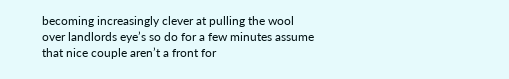becoming increasingly clever at pulling the wool over landlords eye’s so do for a few minutes assume that nice couple aren’t a front for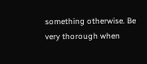something otherwise. Be very thorough when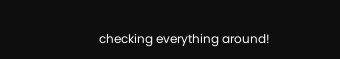checking everything around!